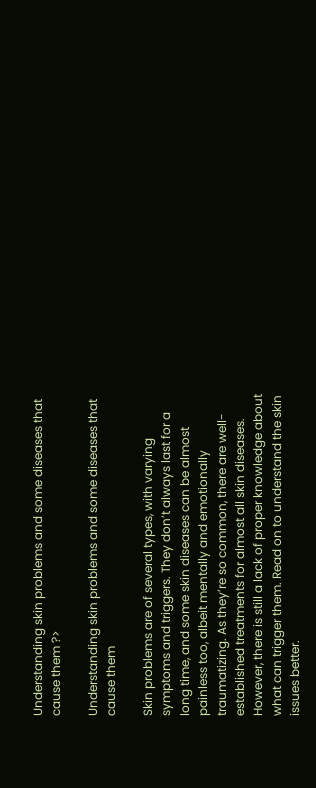Understanding skin problems and some diseases that cause them ?>

Understanding skin problems and some diseases that cause them

Skin problems are of several types, with varying symptoms and triggers. They don’t always last for a long time, and some skin diseases can be almost painless too, albeit mentally and emotionally traumatizing. As they’re so common, there are well-established treatments for almost all skin diseases. However, there is still a lack of proper knowledge about what can trigger them. Read on to understand the skin issues better.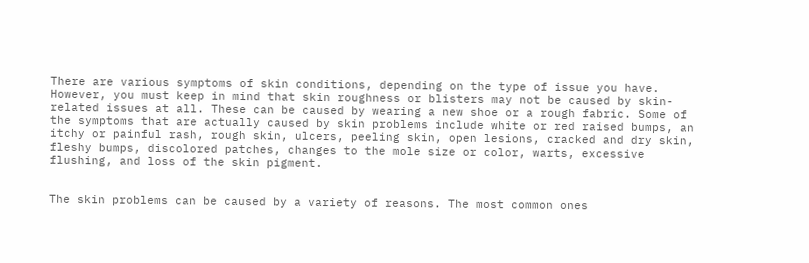There are various symptoms of skin conditions, depending on the type of issue you have. However, you must keep in mind that skin roughness or blisters may not be caused by skin-related issues at all. These can be caused by wearing a new shoe or a rough fabric. Some of the symptoms that are actually caused by skin problems include white or red raised bumps, an itchy or painful rash, rough skin, ulcers, peeling skin, open lesions, cracked and dry skin, fleshy bumps, discolored patches, changes to the mole size or color, warts, excessive flushing, and loss of the skin pigment.


The skin problems can be caused by a variety of reasons. The most common ones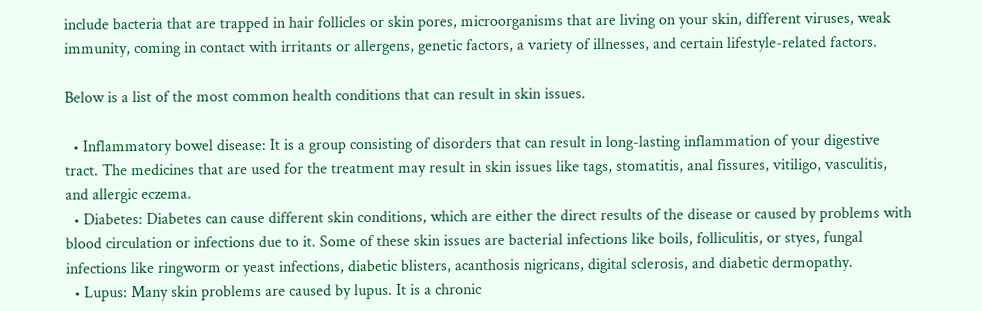include bacteria that are trapped in hair follicles or skin pores, microorganisms that are living on your skin, different viruses, weak immunity, coming in contact with irritants or allergens, genetic factors, a variety of illnesses, and certain lifestyle-related factors.

Below is a list of the most common health conditions that can result in skin issues.

  • Inflammatory bowel disease: It is a group consisting of disorders that can result in long-lasting inflammation of your digestive tract. The medicines that are used for the treatment may result in skin issues like tags, stomatitis, anal fissures, vitiligo, vasculitis, and allergic eczema.
  • Diabetes: Diabetes can cause different skin conditions, which are either the direct results of the disease or caused by problems with blood circulation or infections due to it. Some of these skin issues are bacterial infections like boils, folliculitis, or styes, fungal infections like ringworm or yeast infections, diabetic blisters, acanthosis nigricans, digital sclerosis, and diabetic dermopathy.
  • Lupus: Many skin problems are caused by lupus. It is a chronic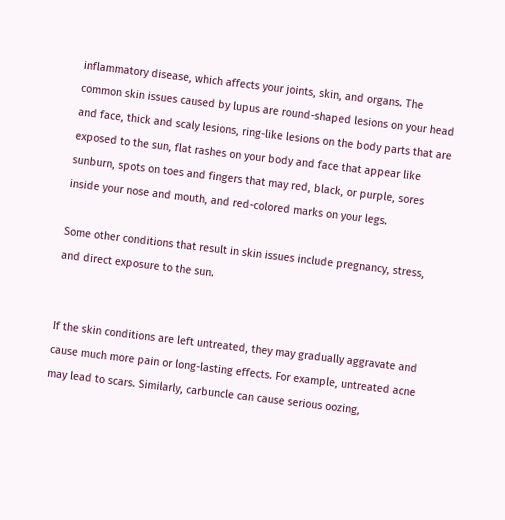inflammatory disease, which affects your joints, skin, and organs. The common skin issues caused by lupus are round-shaped lesions on your head and face, thick and scaly lesions, ring-like lesions on the body parts that are exposed to the sun, flat rashes on your body and face that appear like sunburn, spots on toes and fingers that may red, black, or purple, sores inside your nose and mouth, and red-colored marks on your legs.

Some other conditions that result in skin issues include pregnancy, stress, and direct exposure to the sun.


If the skin conditions are left untreated, they may gradually aggravate and cause much more pain or long-lasting effects. For example, untreated acne may lead to scars. Similarly, carbuncle can cause serious oozing,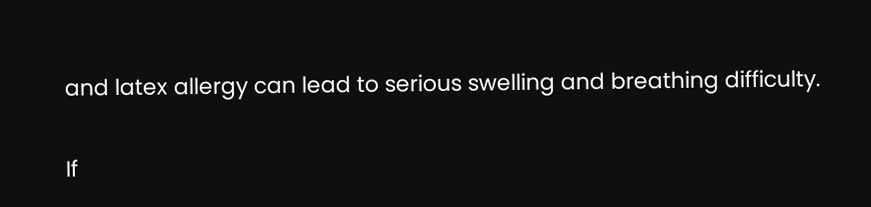and latex allergy can lead to serious swelling and breathing difficulty.

If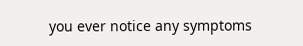you ever notice any symptoms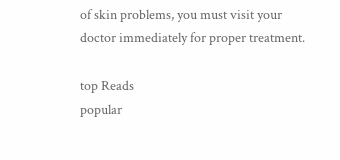of skin problems, you must visit your doctor immediately for proper treatment.

top Reads
popular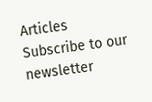Articles
Subscribe to our newsletter